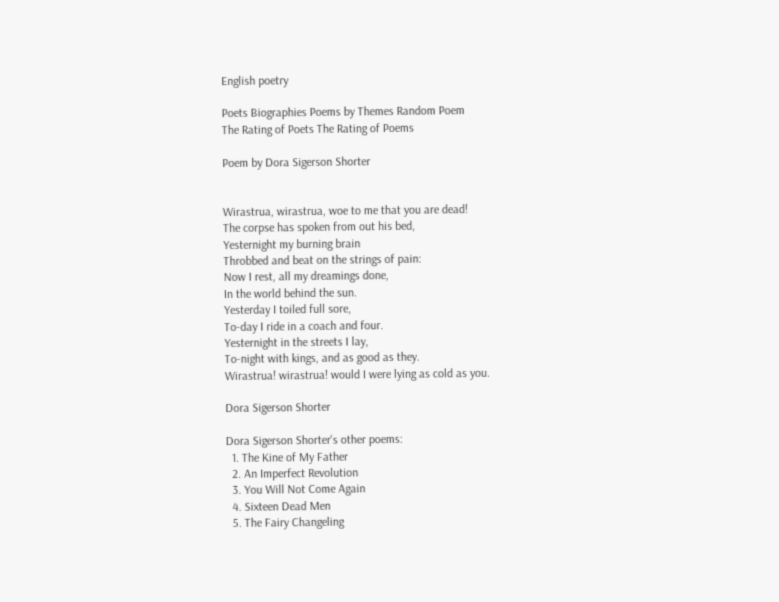English poetry

Poets Biographies Poems by Themes Random Poem
The Rating of Poets The Rating of Poems

Poem by Dora Sigerson Shorter


Wirastrua, wirastrua, woe to me that you are dead!
The corpse has spoken from out his bed,
Yesternight my burning brain
Throbbed and beat on the strings of pain:
Now I rest, all my dreamings done,
In the world behind the sun.
Yesterday I toiled full sore,
To-day I ride in a coach and four.
Yesternight in the streets I lay,
To-night with kings, and as good as they.
Wirastrua! wirastrua! would I were lying as cold as you.

Dora Sigerson Shorter

Dora Sigerson Shorter's other poems:
  1. The Kine of My Father
  2. An Imperfect Revolution
  3. You Will Not Come Again
  4. Sixteen Dead Men
  5. The Fairy Changeling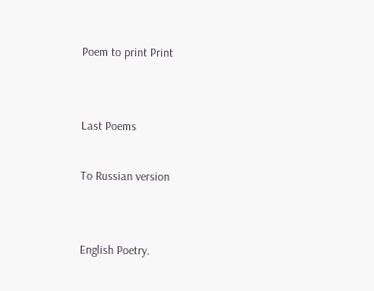Poem to print Print


Last Poems

To Russian version


English Poetry.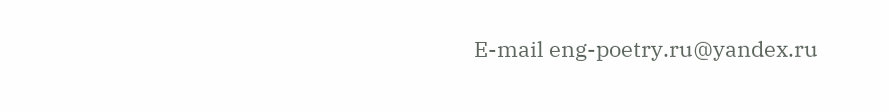E-mail eng-poetry.ru@yandex.ru